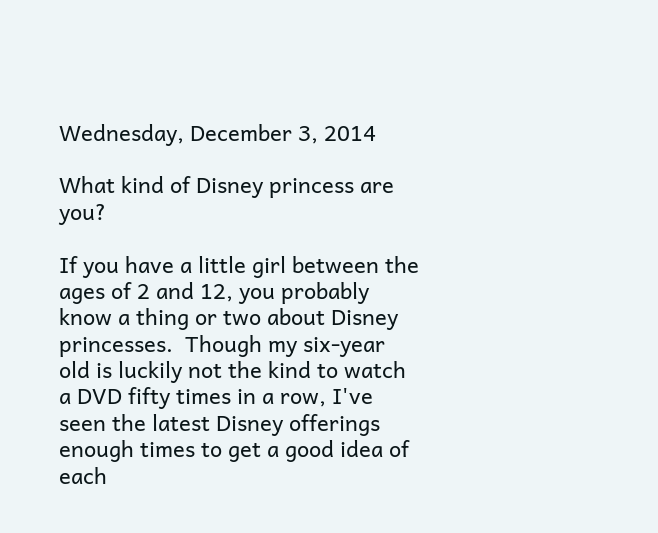Wednesday, December 3, 2014

What kind of Disney princess are you?

If you have a little girl between the ages of 2 and 12, you probably know a thing or two about Disney princesses.  Though my six-year old is luckily not the kind to watch a DVD fifty times in a row, I've seen the latest Disney offerings enough times to get a good idea of each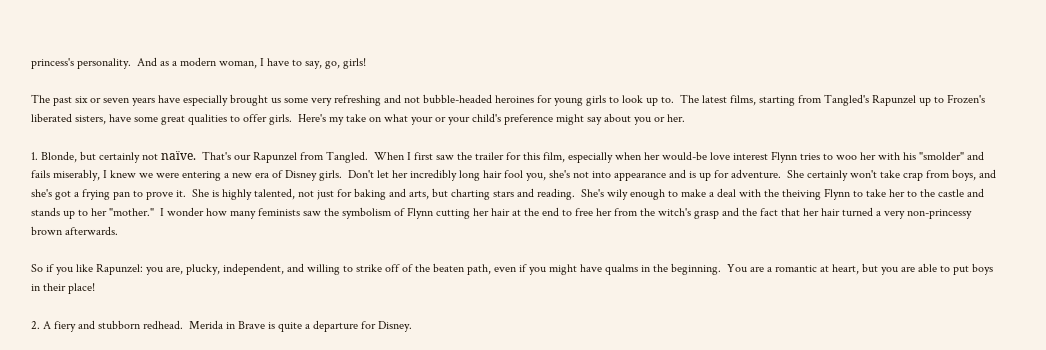princess's personality.  And as a modern woman, I have to say, go, girls!

The past six or seven years have especially brought us some very refreshing and not bubble-headed heroines for young girls to look up to.  The latest films, starting from Tangled's Rapunzel up to Frozen's liberated sisters, have some great qualities to offer girls.  Here's my take on what your or your child's preference might say about you or her.

1. Blonde, but certainly not naïve.  That's our Rapunzel from Tangled.  When I first saw the trailer for this film, especially when her would-be love interest Flynn tries to woo her with his "smolder" and fails miserably, I knew we were entering a new era of Disney girls.  Don't let her incredibly long hair fool you, she's not into appearance and is up for adventure.  She certainly won't take crap from boys, and she's got a frying pan to prove it.  She is highly talented, not just for baking and arts, but charting stars and reading.  She's wily enough to make a deal with the theiving Flynn to take her to the castle and stands up to her "mother."  I wonder how many feminists saw the symbolism of Flynn cutting her hair at the end to free her from the witch's grasp and the fact that her hair turned a very non-princessy brown afterwards.

So if you like Rapunzel: you are, plucky, independent, and willing to strike off of the beaten path, even if you might have qualms in the beginning.  You are a romantic at heart, but you are able to put boys in their place!

2. A fiery and stubborn redhead.  Merida in Brave is quite a departure for Disney.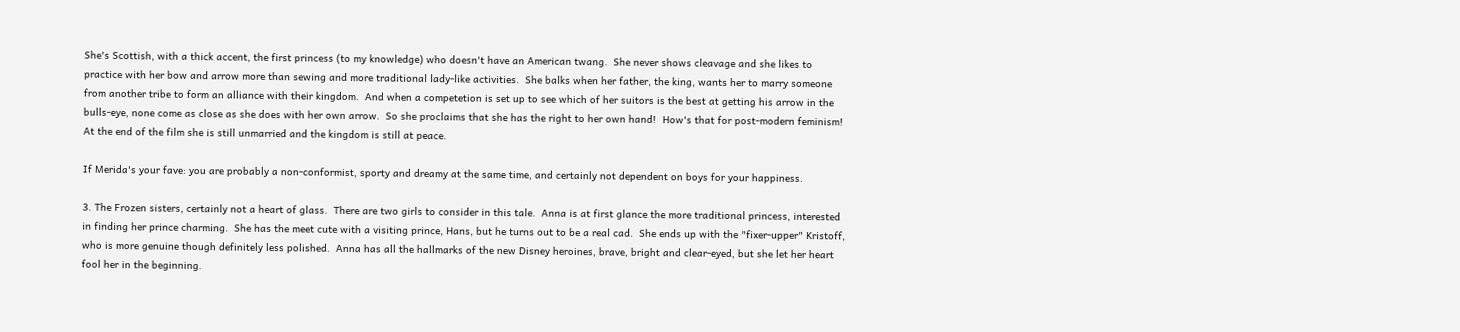She's Scottish, with a thick accent, the first princess (to my knowledge) who doesn't have an American twang.  She never shows cleavage and she likes to practice with her bow and arrow more than sewing and more traditional lady-like activities.  She balks when her father, the king, wants her to marry someone from another tribe to form an alliance with their kingdom.  And when a competetion is set up to see which of her suitors is the best at getting his arrow in the bulls-eye, none come as close as she does with her own arrow.  So she proclaims that she has the right to her own hand!  How's that for post-modern feminism!  At the end of the film she is still unmarried and the kingdom is still at peace.

If Merida's your fave: you are probably a non-conformist, sporty and dreamy at the same time, and certainly not dependent on boys for your happiness.

3. The Frozen sisters, certainly not a heart of glass.  There are two girls to consider in this tale.  Anna is at first glance the more traditional princess, interested in finding her prince charming.  She has the meet cute with a visiting prince, Hans, but he turns out to be a real cad.  She ends up with the "fixer-upper" Kristoff, who is more genuine though definitely less polished.  Anna has all the hallmarks of the new Disney heroines, brave, bright and clear-eyed, but she let her heart fool her in the beginning.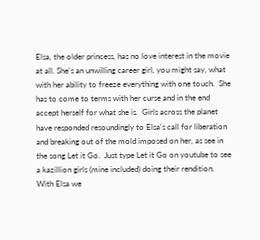Elsa, the older princess, has no love interest in the movie at all. She's an unwilling career girl, you might say, what with her ability to freeze everything with one touch.  She has to come to terms with her curse and in the end accept herself for what she is.  Girls across the planet have responded resoundingly to Elsa's call for liberation and breaking out of the mold imposed on her, as see in the song Let it Go.  Just type Let it Go on youtube to see a kazillion girls (mine included) doing their rendition.  With Elsa we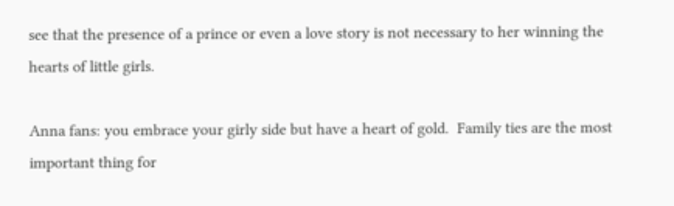see that the presence of a prince or even a love story is not necessary to her winning the hearts of little girls.

Anna fans: you embrace your girly side but have a heart of gold.  Family ties are the most important thing for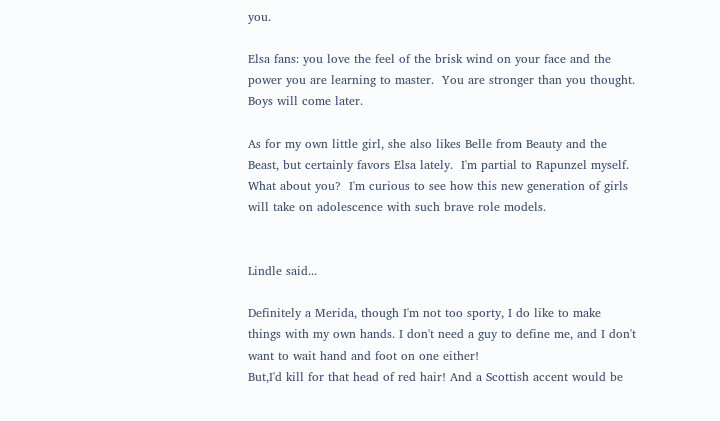you.

Elsa fans: you love the feel of the brisk wind on your face and the power you are learning to master.  You are stronger than you thought.   Boys will come later.

As for my own little girl, she also likes Belle from Beauty and the Beast, but certainly favors Elsa lately.  I'm partial to Rapunzel myself.  What about you?  I'm curious to see how this new generation of girls will take on adolescence with such brave role models.


Lindle said...

Definitely a Merida, though I'm not too sporty, I do like to make things with my own hands. I don't need a guy to define me, and I don't want to wait hand and foot on one either!
But,I'd kill for that head of red hair! And a Scottish accent would be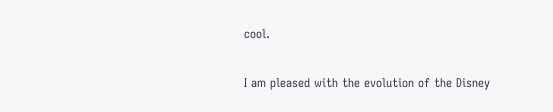cool.

I am pleased with the evolution of the Disney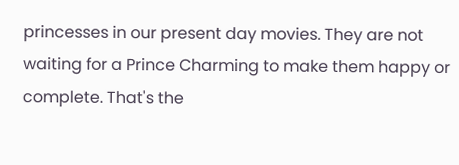princesses in our present day movies. They are not waiting for a Prince Charming to make them happy or complete. That's the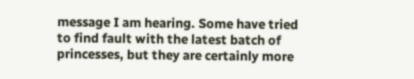message I am hearing. Some have tried to find fault with the latest batch of princesses, but they are certainly more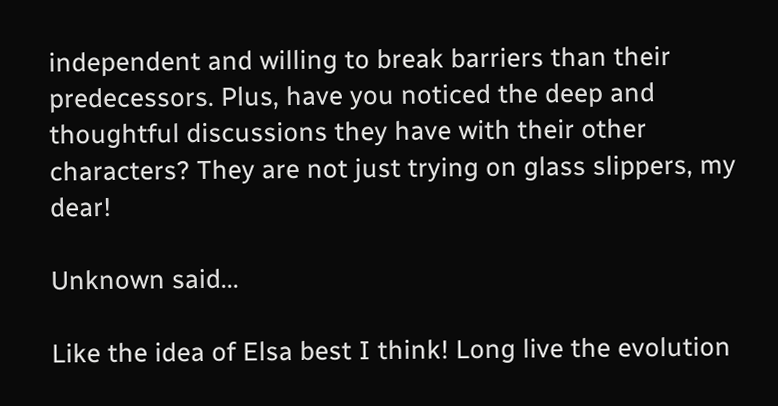independent and willing to break barriers than their predecessors. Plus, have you noticed the deep and thoughtful discussions they have with their other characters? They are not just trying on glass slippers, my dear!

Unknown said...

Like the idea of Elsa best I think! Long live the evolution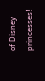of Disney princesses!